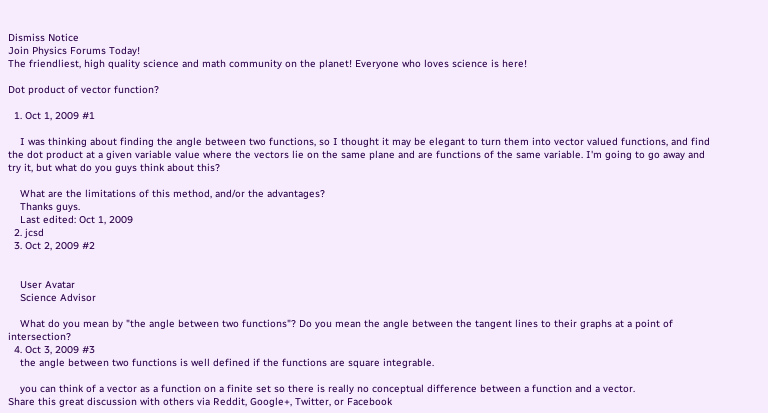Dismiss Notice
Join Physics Forums Today!
The friendliest, high quality science and math community on the planet! Everyone who loves science is here!

Dot product of vector function?

  1. Oct 1, 2009 #1

    I was thinking about finding the angle between two functions, so I thought it may be elegant to turn them into vector valued functions, and find the dot product at a given variable value where the vectors lie on the same plane and are functions of the same variable. I'm going to go away and try it, but what do you guys think about this?

    What are the limitations of this method, and/or the advantages?
    Thanks guys.
    Last edited: Oct 1, 2009
  2. jcsd
  3. Oct 2, 2009 #2


    User Avatar
    Science Advisor

    What do you mean by "the angle between two functions"? Do you mean the angle between the tangent lines to their graphs at a point of intersection?
  4. Oct 3, 2009 #3
    the angle between two functions is well defined if the functions are square integrable.

    you can think of a vector as a function on a finite set so there is really no conceptual difference between a function and a vector.
Share this great discussion with others via Reddit, Google+, Twitter, or Facebook